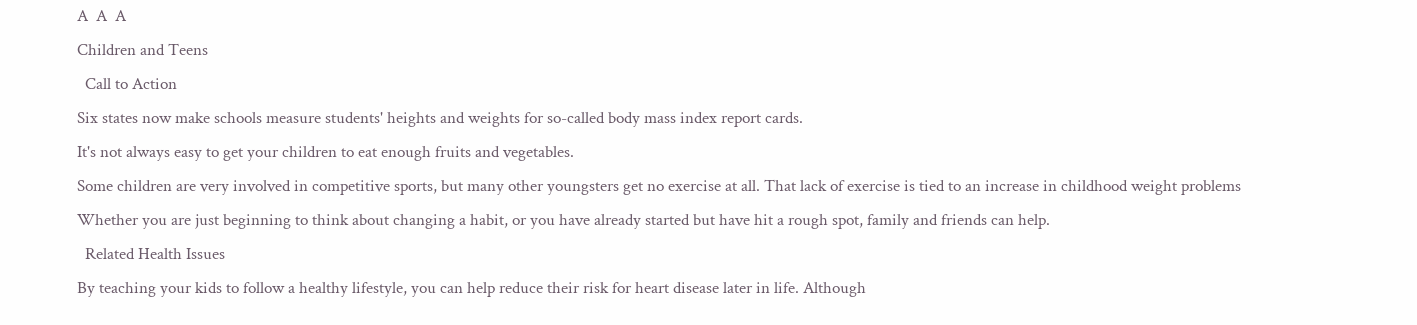A  A  A
Children and Teens
  Call to Action
Six states now make schools measure students' heights and weights for so-called body mass index report cards.
It's not always easy to get your children to eat enough fruits and vegetables.
Some children are very involved in competitive sports, but many other youngsters get no exercise at all. That lack of exercise is tied to an increase in childhood weight problems
Whether you are just beginning to think about changing a habit, or you have already started but have hit a rough spot, family and friends can help.
  Related Health Issues
By teaching your kids to follow a healthy lifestyle, you can help reduce their risk for heart disease later in life. Although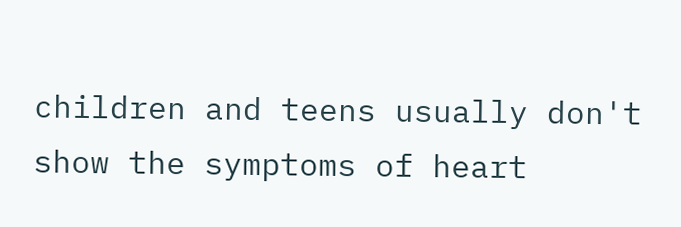children and teens usually don't show the symptoms of heart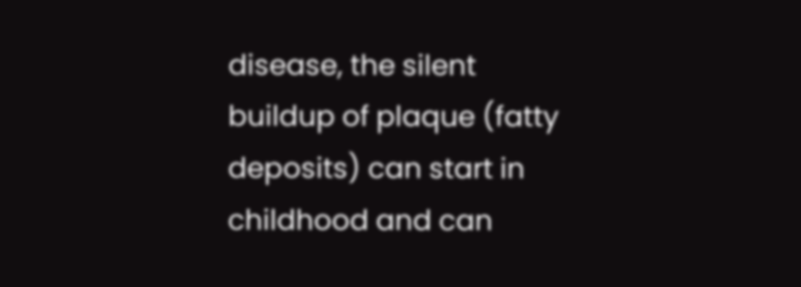disease, the silent buildup of plaque (fatty deposits) can start in childhood and can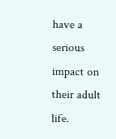have a serious impact on their adult life.